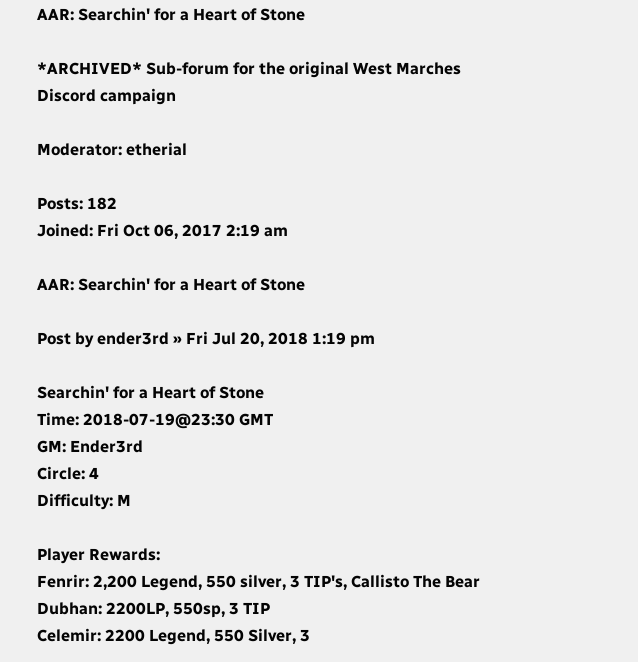AAR: Searchin' for a Heart of Stone

*ARCHIVED* Sub-forum for the original West Marches Discord campaign

Moderator: etherial

Posts: 182
Joined: Fri Oct 06, 2017 2:19 am

AAR: Searchin' for a Heart of Stone

Post by ender3rd » Fri Jul 20, 2018 1:19 pm

Searchin' for a Heart of Stone
Time: 2018-07-19@23:30 GMT
GM: Ender3rd
Circle: 4
Difficulty: M

Player Rewards:
Fenrir: 2,200 Legend, 550 silver, 3 TIP's, Callisto The Bear
Dubhan: 2200LP, 550sp, 3 TIP
Celemir: 2200 Legend, 550 Silver, 3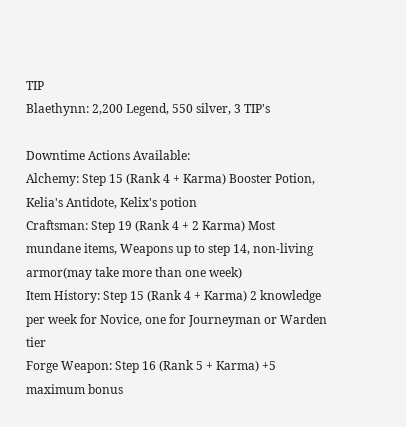TIP
Blaethynn: 2,200 Legend, 550 silver, 3 TIP's

Downtime Actions Available:
Alchemy: Step 15 (Rank 4 + Karma) Booster Potion, Kelia's Antidote, Kelix's potion
Craftsman: Step 19 (Rank 4 + 2 Karma) Most mundane items, Weapons up to step 14, non-living armor(may take more than one week)
Item History: Step 15 (Rank 4 + Karma) 2 knowledge per week for Novice, one for Journeyman or Warden tier
Forge Weapon: Step 16 (Rank 5 + Karma) +5 maximum bonus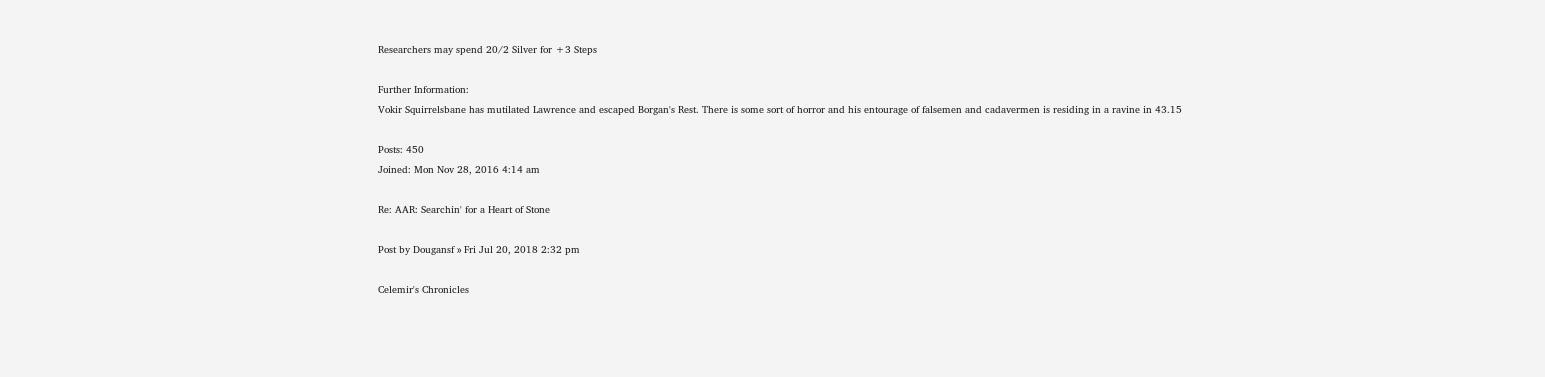Researchers may spend 20/2 Silver for +3 Steps

Further Information:
Vokir Squirrelsbane has mutilated Lawrence and escaped Borgan's Rest. There is some sort of horror and his entourage of falsemen and cadavermen is residing in a ravine in 43.15

Posts: 450
Joined: Mon Nov 28, 2016 4:14 am

Re: AAR: Searchin' for a Heart of Stone

Post by Dougansf » Fri Jul 20, 2018 2:32 pm

Celemir's Chronicles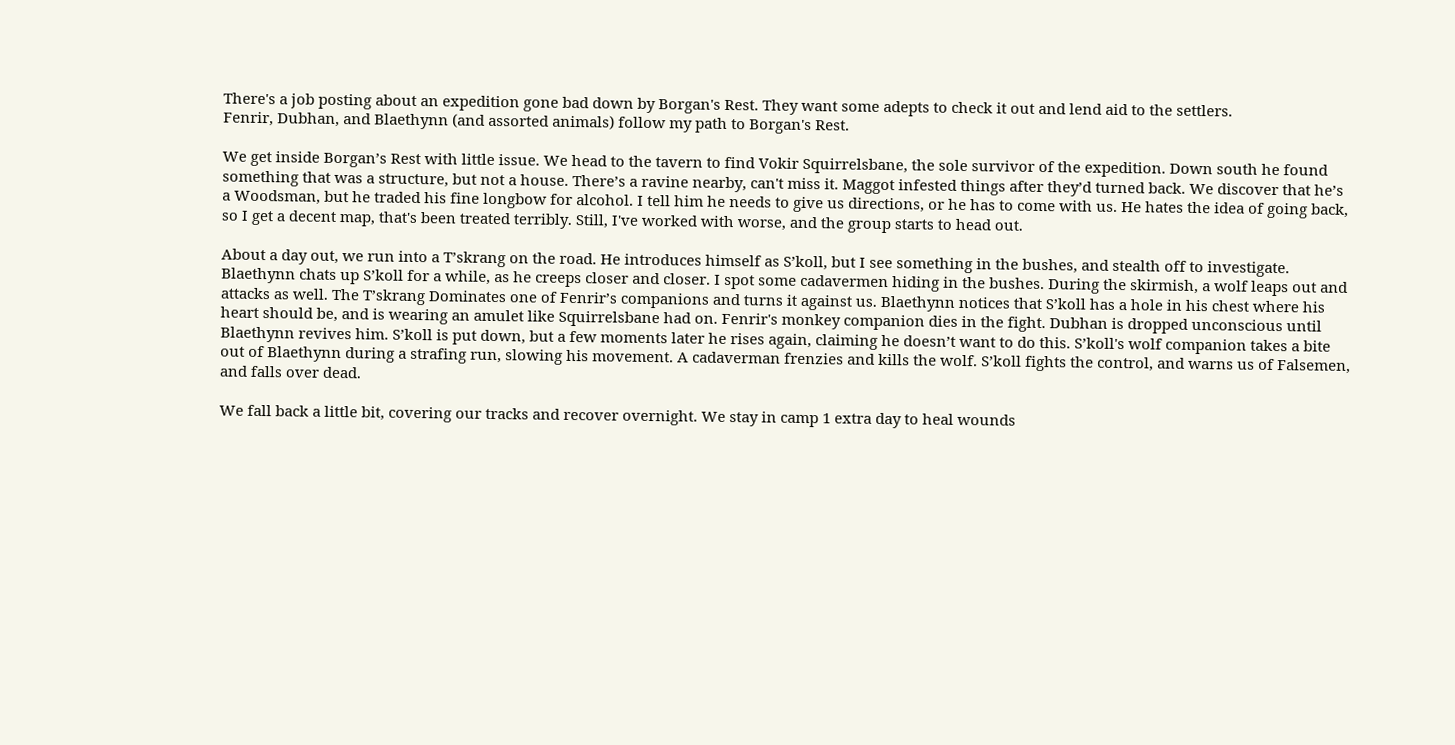There's a job posting about an expedition gone bad down by Borgan's Rest. They want some adepts to check it out and lend aid to the settlers.
Fenrir, Dubhan, and Blaethynn (and assorted animals) follow my path to Borgan's Rest.

We get inside Borgan’s Rest with little issue. We head to the tavern to find Vokir Squirrelsbane, the sole survivor of the expedition. Down south he found something that was a structure, but not a house. There’s a ravine nearby, can't miss it. Maggot infested things after they’d turned back. We discover that he’s a Woodsman, but he traded his fine longbow for alcohol. I tell him he needs to give us directions, or he has to come with us. He hates the idea of going back, so I get a decent map, that's been treated terribly. Still, I've worked with worse, and the group starts to head out.

About a day out, we run into a T’skrang on the road. He introduces himself as S’koll, but I see something in the bushes, and stealth off to investigate. Blaethynn chats up S’koll for a while, as he creeps closer and closer. I spot some cadavermen hiding in the bushes. During the skirmish, a wolf leaps out and attacks as well. The T’skrang Dominates one of Fenrir’s companions and turns it against us. Blaethynn notices that S’koll has a hole in his chest where his heart should be, and is wearing an amulet like Squirrelsbane had on. Fenrir's monkey companion dies in the fight. Dubhan is dropped unconscious until Blaethynn revives him. S’koll is put down, but a few moments later he rises again, claiming he doesn’t want to do this. S’koll's wolf companion takes a bite out of Blaethynn during a strafing run, slowing his movement. A cadaverman frenzies and kills the wolf. S’koll fights the control, and warns us of Falsemen, and falls over dead.

We fall back a little bit, covering our tracks and recover overnight. We stay in camp 1 extra day to heal wounds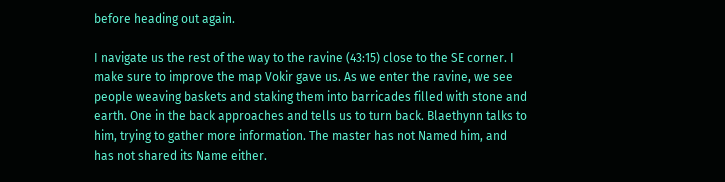before heading out again.

I navigate us the rest of the way to the ravine (43:15) close to the SE corner. I make sure to improve the map Vokir gave us. As we enter the ravine, we see people weaving baskets and staking them into barricades filled with stone and earth. One in the back approaches and tells us to turn back. Blaethynn talks to him, trying to gather more information. The master has not Named him, and has not shared its Name either.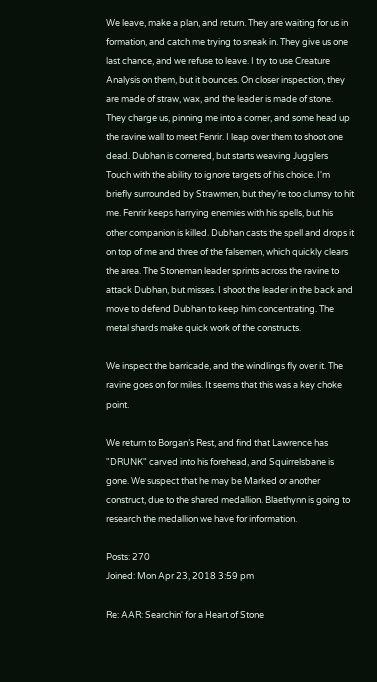We leave, make a plan, and return. They are waiting for us in formation, and catch me trying to sneak in. They give us one last chance, and we refuse to leave. I try to use Creature Analysis on them, but it bounces. On closer inspection, they are made of straw, wax, and the leader is made of stone. They charge us, pinning me into a corner, and some head up the ravine wall to meet Fenrir. I leap over them to shoot one dead. Dubhan is cornered, but starts weaving Jugglers Touch with the ability to ignore targets of his choice. I'm briefly surrounded by Strawmen, but they're too clumsy to hit me. Fenrir keeps harrying enemies with his spells, but his other companion is killed. Dubhan casts the spell and drops it on top of me and three of the falsemen, which quickly clears the area. The Stoneman leader sprints across the ravine to attack Dubhan, but misses. I shoot the leader in the back and move to defend Dubhan to keep him concentrating. The metal shards make quick work of the constructs.

We inspect the barricade, and the windlings fly over it. The ravine goes on for miles. It seems that this was a key choke point.

We return to Borgan’s Rest, and find that Lawrence has "DRUNK" carved into his forehead, and Squirrelsbane is gone. We suspect that he may be Marked or another construct, due to the shared medallion. Blaethynn is going to research the medallion we have for information.

Posts: 270
Joined: Mon Apr 23, 2018 3:59 pm

Re: AAR: Searchin' for a Heart of Stone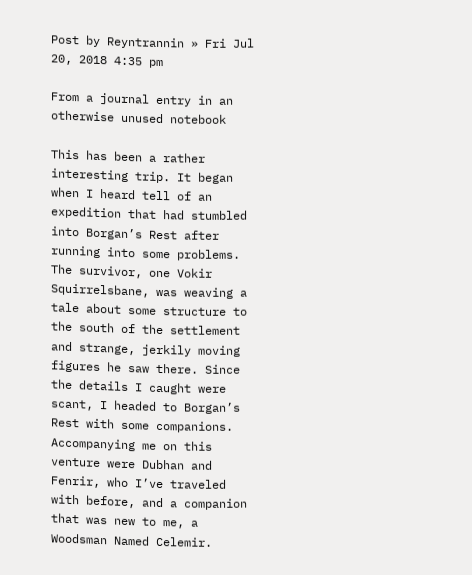Post by Reyntrannin » Fri Jul 20, 2018 4:35 pm

From a journal entry in an otherwise unused notebook

This has been a rather interesting trip. It began when I heard tell of an expedition that had stumbled into Borgan’s Rest after running into some problems. The survivor, one Vokir Squirrelsbane, was weaving a tale about some structure to the south of the settlement and strange, jerkily moving figures he saw there. Since the details I caught were scant, I headed to Borgan’s Rest with some companions. Accompanying me on this venture were Dubhan and Fenrir, who I’ve traveled with before, and a companion that was new to me, a Woodsman Named Celemir.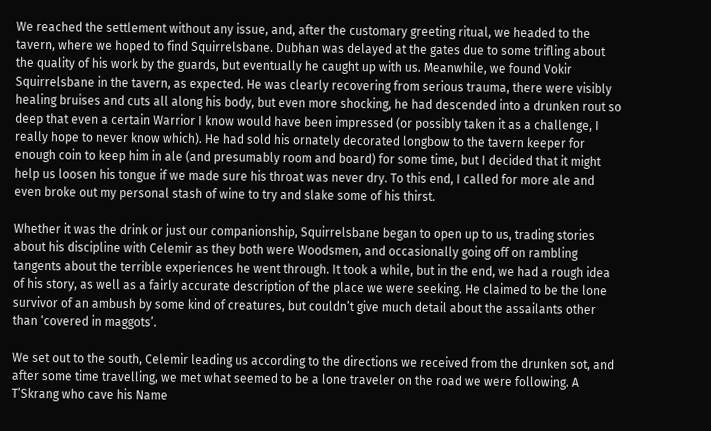We reached the settlement without any issue, and, after the customary greeting ritual, we headed to the tavern, where we hoped to find Squirrelsbane. Dubhan was delayed at the gates due to some trifling about the quality of his work by the guards, but eventually he caught up with us. Meanwhile, we found Vokir Squirrelsbane in the tavern, as expected. He was clearly recovering from serious trauma, there were visibly healing bruises and cuts all along his body, but even more shocking, he had descended into a drunken rout so deep that even a certain Warrior I know would have been impressed (or possibly taken it as a challenge, I really hope to never know which). He had sold his ornately decorated longbow to the tavern keeper for enough coin to keep him in ale (and presumably room and board) for some time, but I decided that it might help us loosen his tongue if we made sure his throat was never dry. To this end, I called for more ale and even broke out my personal stash of wine to try and slake some of his thirst.

Whether it was the drink or just our companionship, Squirrelsbane began to open up to us, trading stories about his discipline with Celemir as they both were Woodsmen, and occasionally going off on rambling tangents about the terrible experiences he went through. It took a while, but in the end, we had a rough idea of his story, as well as a fairly accurate description of the place we were seeking. He claimed to be the lone survivor of an ambush by some kind of creatures, but couldn’t give much detail about the assailants other than ‘covered in maggots’.

We set out to the south, Celemir leading us according to the directions we received from the drunken sot, and after some time travelling, we met what seemed to be a lone traveler on the road we were following. A T’Skrang who cave his Name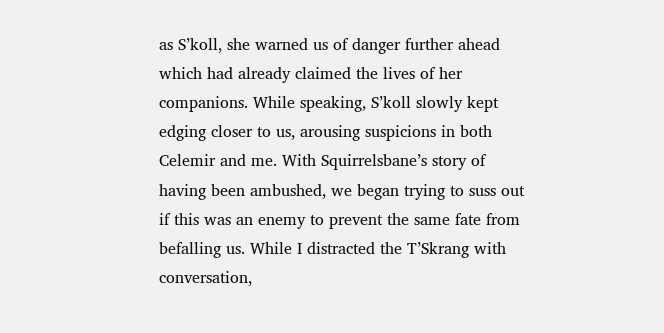as S’koll, she warned us of danger further ahead which had already claimed the lives of her companions. While speaking, S’koll slowly kept edging closer to us, arousing suspicions in both Celemir and me. With Squirrelsbane’s story of having been ambushed, we began trying to suss out if this was an enemy to prevent the same fate from befalling us. While I distracted the T’Skrang with conversation,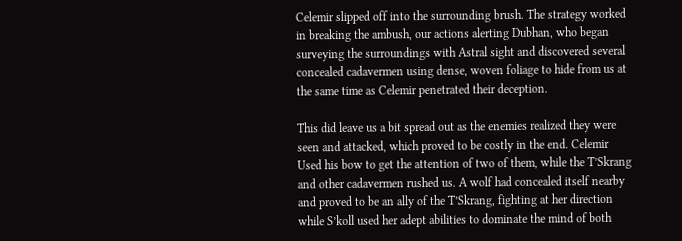Celemir slipped off into the surrounding brush. The strategy worked in breaking the ambush, our actions alerting Dubhan, who began surveying the surroundings with Astral sight and discovered several concealed cadavermen using dense, woven foliage to hide from us at the same time as Celemir penetrated their deception.

This did leave us a bit spread out as the enemies realized they were seen and attacked, which proved to be costly in the end. Celemir Used his bow to get the attention of two of them, while the T’Skrang and other cadavermen rushed us. A wolf had concealed itself nearby and proved to be an ally of the T’Skrang, fighting at her direction while S’koll used her adept abilities to dominate the mind of both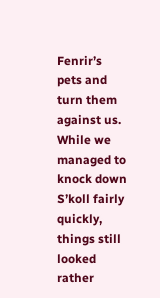Fenrir’s pets and turn them against us. While we managed to knock down S’koll fairly quickly, things still looked rather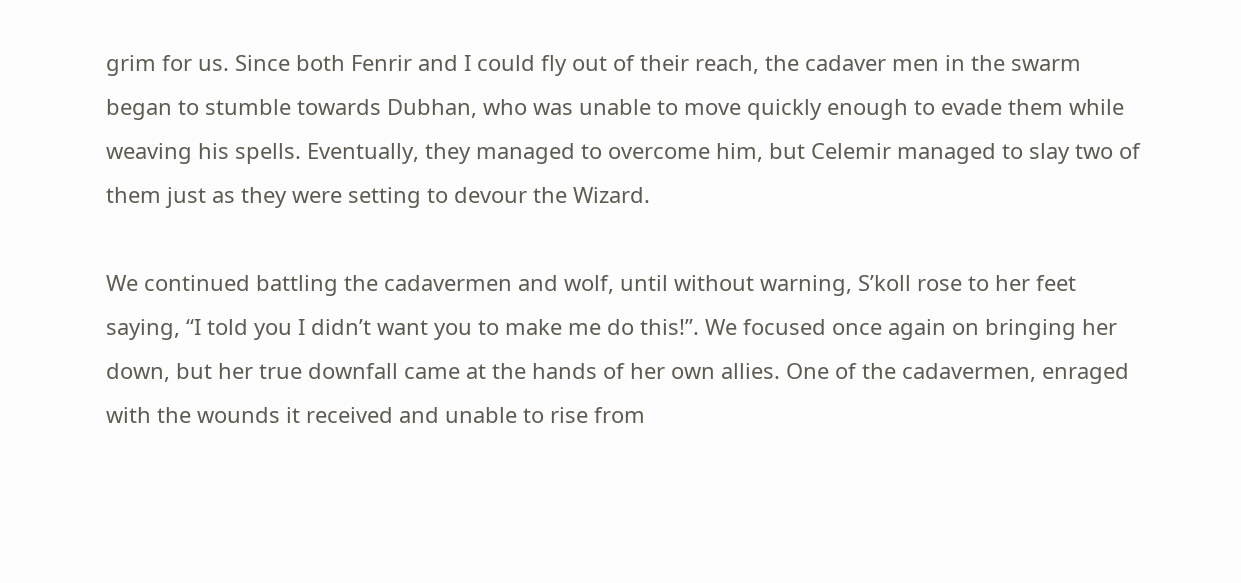grim for us. Since both Fenrir and I could fly out of their reach, the cadaver men in the swarm began to stumble towards Dubhan, who was unable to move quickly enough to evade them while weaving his spells. Eventually, they managed to overcome him, but Celemir managed to slay two of them just as they were setting to devour the Wizard.

We continued battling the cadavermen and wolf, until without warning, S’koll rose to her feet saying, “I told you I didn’t want you to make me do this!”. We focused once again on bringing her down, but her true downfall came at the hands of her own allies. One of the cadavermen, enraged with the wounds it received and unable to rise from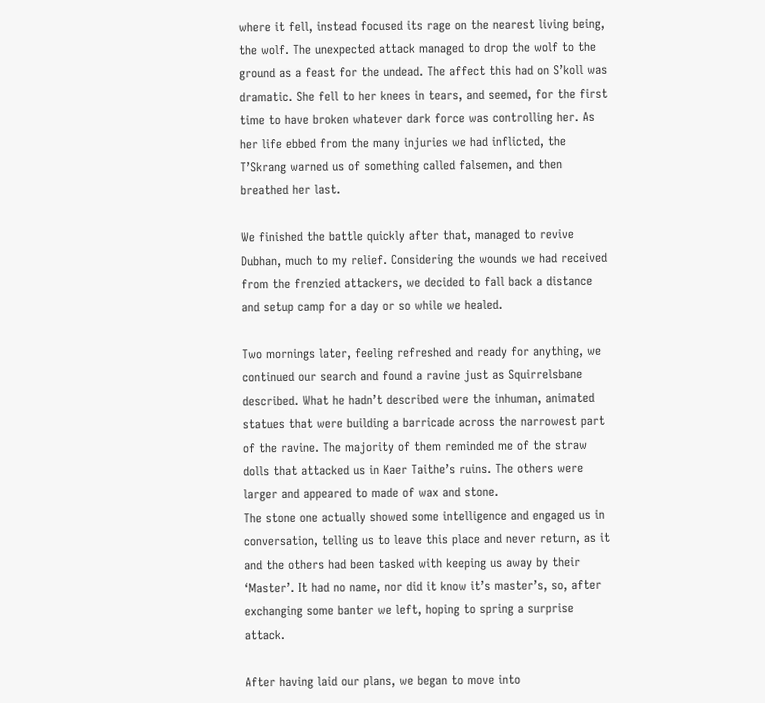where it fell, instead focused its rage on the nearest living being, the wolf. The unexpected attack managed to drop the wolf to the ground as a feast for the undead. The affect this had on S’koll was dramatic. She fell to her knees in tears, and seemed, for the first time to have broken whatever dark force was controlling her. As her life ebbed from the many injuries we had inflicted, the T’Skrang warned us of something called falsemen, and then breathed her last.

We finished the battle quickly after that, managed to revive Dubhan, much to my relief. Considering the wounds we had received from the frenzied attackers, we decided to fall back a distance and setup camp for a day or so while we healed.

Two mornings later, feeling refreshed and ready for anything, we continued our search and found a ravine just as Squirrelsbane described. What he hadn’t described were the inhuman, animated statues that were building a barricade across the narrowest part of the ravine. The majority of them reminded me of the straw dolls that attacked us in Kaer Taithe’s ruins. The others were larger and appeared to made of wax and stone.
The stone one actually showed some intelligence and engaged us in conversation, telling us to leave this place and never return, as it and the others had been tasked with keeping us away by their ‘Master’. It had no name, nor did it know it’s master’s, so, after exchanging some banter we left, hoping to spring a surprise attack.

After having laid our plans, we began to move into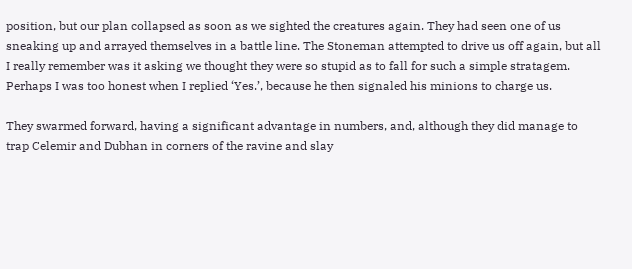position, but our plan collapsed as soon as we sighted the creatures again. They had seen one of us sneaking up and arrayed themselves in a battle line. The Stoneman attempted to drive us off again, but all I really remember was it asking we thought they were so stupid as to fall for such a simple stratagem. Perhaps I was too honest when I replied ‘Yes.’, because he then signaled his minions to charge us.

They swarmed forward, having a significant advantage in numbers, and, although they did manage to trap Celemir and Dubhan in corners of the ravine and slay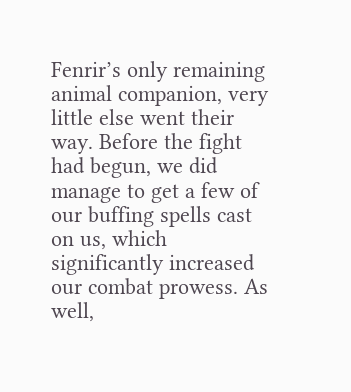Fenrir’s only remaining animal companion, very little else went their way. Before the fight had begun, we did manage to get a few of our buffing spells cast on us, which significantly increased our combat prowess. As well,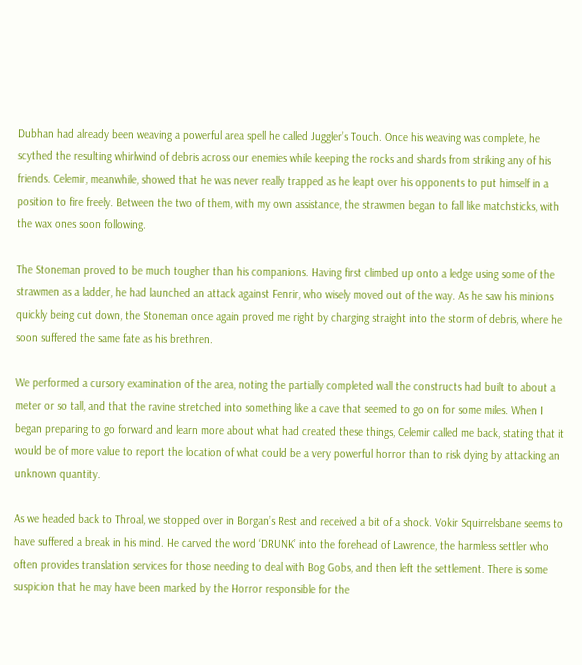Dubhan had already been weaving a powerful area spell he called Juggler’s Touch. Once his weaving was complete, he scythed the resulting whirlwind of debris across our enemies while keeping the rocks and shards from striking any of his friends. Celemir, meanwhile, showed that he was never really trapped as he leapt over his opponents to put himself in a position to fire freely. Between the two of them, with my own assistance, the strawmen began to fall like matchsticks, with the wax ones soon following.

The Stoneman proved to be much tougher than his companions. Having first climbed up onto a ledge using some of the strawmen as a ladder, he had launched an attack against Fenrir, who wisely moved out of the way. As he saw his minions quickly being cut down, the Stoneman once again proved me right by charging straight into the storm of debris, where he soon suffered the same fate as his brethren.

We performed a cursory examination of the area, noting the partially completed wall the constructs had built to about a meter or so tall, and that the ravine stretched into something like a cave that seemed to go on for some miles. When I began preparing to go forward and learn more about what had created these things, Celemir called me back, stating that it would be of more value to report the location of what could be a very powerful horror than to risk dying by attacking an unknown quantity.

As we headed back to Throal, we stopped over in Borgan’s Rest and received a bit of a shock. Vokir Squirrelsbane seems to have suffered a break in his mind. He carved the word ‘DRUNK’ into the forehead of Lawrence, the harmless settler who often provides translation services for those needing to deal with Bog Gobs, and then left the settlement. There is some suspicion that he may have been marked by the Horror responsible for the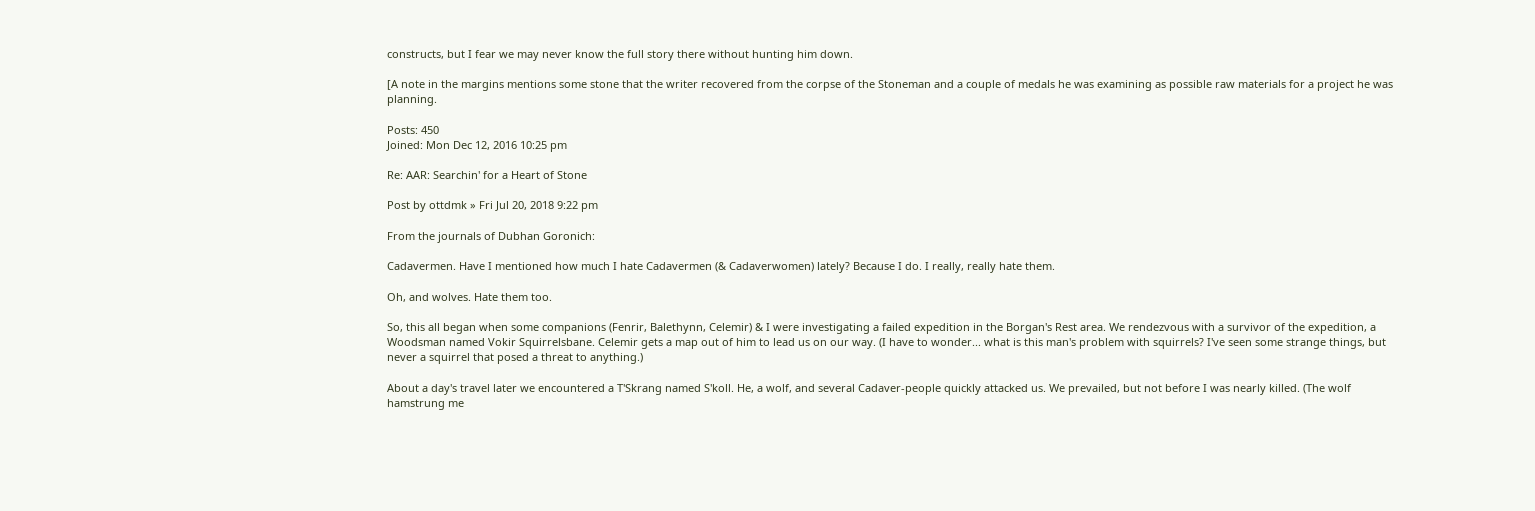constructs, but I fear we may never know the full story there without hunting him down.

[A note in the margins mentions some stone that the writer recovered from the corpse of the Stoneman and a couple of medals he was examining as possible raw materials for a project he was planning.

Posts: 450
Joined: Mon Dec 12, 2016 10:25 pm

Re: AAR: Searchin' for a Heart of Stone

Post by ottdmk » Fri Jul 20, 2018 9:22 pm

From the journals of Dubhan Goronich:

Cadavermen. Have I mentioned how much I hate Cadavermen (& Cadaverwomen) lately? Because I do. I really, really hate them.

Oh, and wolves. Hate them too.

So, this all began when some companions (Fenrir, Balethynn, Celemir) & I were investigating a failed expedition in the Borgan's Rest area. We rendezvous with a survivor of the expedition, a Woodsman named Vokir Squirrelsbane. Celemir gets a map out of him to lead us on our way. (I have to wonder... what is this man's problem with squirrels? I've seen some strange things, but never a squirrel that posed a threat to anything.)

About a day's travel later we encountered a T'Skrang named S'koll. He, a wolf, and several Cadaver-people quickly attacked us. We prevailed, but not before I was nearly killed. (The wolf hamstrung me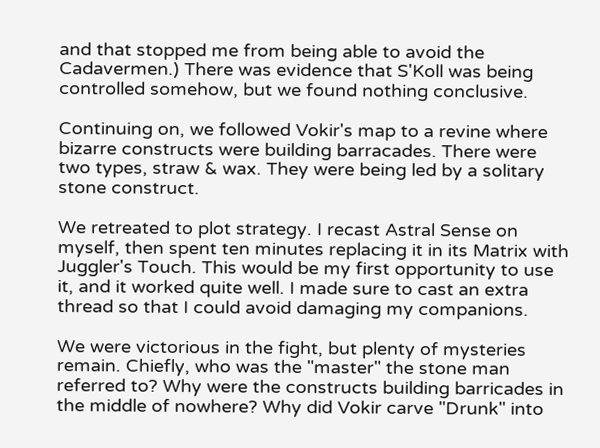and that stopped me from being able to avoid the Cadavermen.) There was evidence that S'Koll was being controlled somehow, but we found nothing conclusive.

Continuing on, we followed Vokir's map to a revine where bizarre constructs were building barracades. There were two types, straw & wax. They were being led by a solitary stone construct.

We retreated to plot strategy. I recast Astral Sense on myself, then spent ten minutes replacing it in its Matrix with Juggler's Touch. This would be my first opportunity to use it, and it worked quite well. I made sure to cast an extra thread so that I could avoid damaging my companions.

We were victorious in the fight, but plenty of mysteries remain. Chiefly, who was the "master" the stone man referred to? Why were the constructs building barricades in the middle of nowhere? Why did Vokir carve "Drunk" into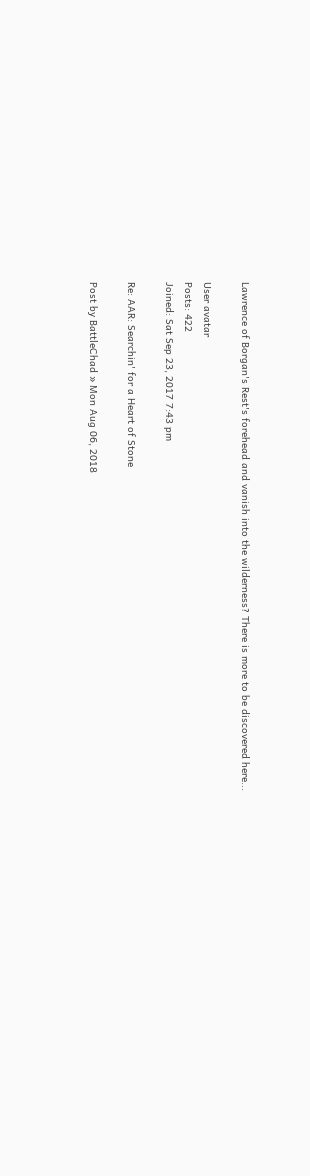Lawrence of Borgan's Rest's forehead and vanish into the wilderness? There is more to be discovered here...

User avatar
Posts: 422
Joined: Sat Sep 23, 2017 7:43 pm

Re: AAR: Searchin' for a Heart of Stone

Post by BattleChad » Mon Aug 06, 2018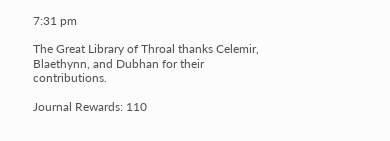7:31 pm

The Great Library of Throal thanks Celemir, Blaethynn, and Dubhan for their contributions.

Journal Rewards: 110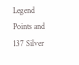Legend Points and 137 Silver